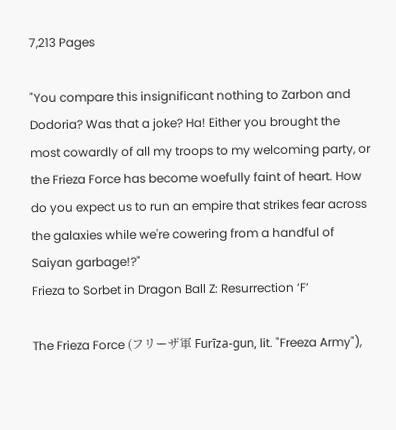7,213 Pages

"You compare this insignificant nothing to Zarbon and Dodoria? Was that a joke? Ha! Either you brought the most cowardly of all my troops to my welcoming party, or the Frieza Force has become woefully faint of heart. How do you expect us to run an empire that strikes fear across the galaxies while we're cowering from a handful of Saiyan garbage!?"
Frieza to Sorbet in Dragon Ball Z: Resurrection ‘F’

The Frieza Force (フリーザ軍 Furīza-gun, lit. "Freeza Army"),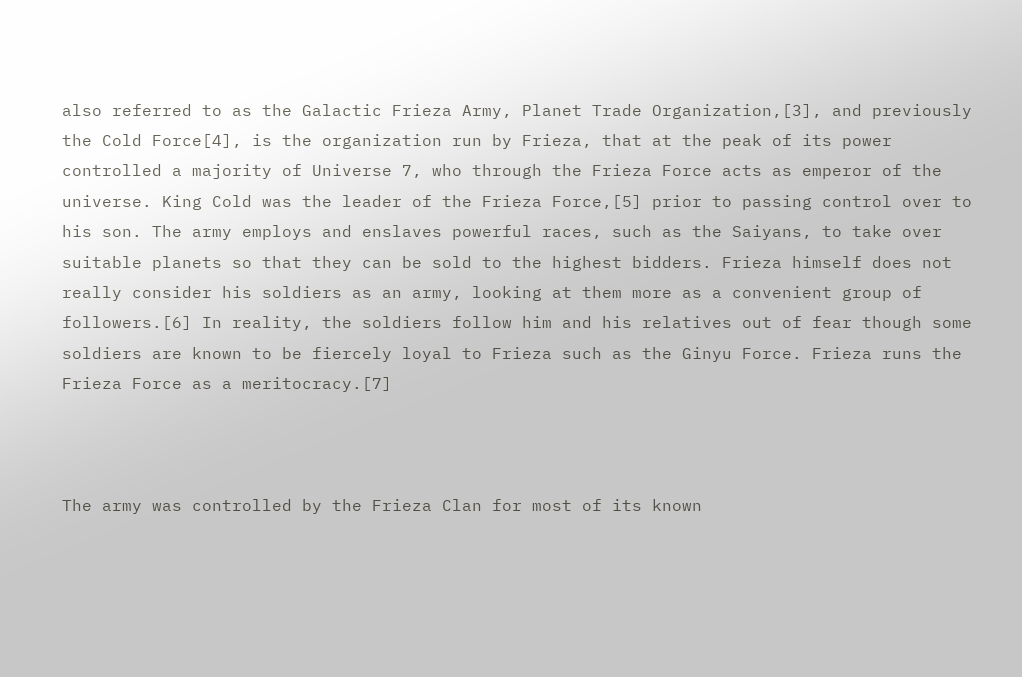also referred to as the Galactic Frieza Army, Planet Trade Organization,[3], and previously the Cold Force[4], is the organization run by Frieza, that at the peak of its power controlled a majority of Universe 7, who through the Frieza Force acts as emperor of the universe. King Cold was the leader of the Frieza Force,[5] prior to passing control over to his son. The army employs and enslaves powerful races, such as the Saiyans, to take over suitable planets so that they can be sold to the highest bidders. Frieza himself does not really consider his soldiers as an army, looking at them more as a convenient group of followers.[6] In reality, the soldiers follow him and his relatives out of fear though some soldiers are known to be fiercely loyal to Frieza such as the Ginyu Force. Frieza runs the Frieza Force as a meritocracy.[7]



The army was controlled by the Frieza Clan for most of its known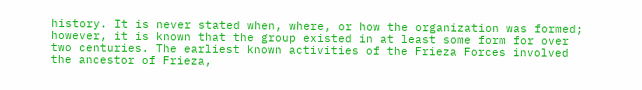history. It is never stated when, where, or how the organization was formed; however, it is known that the group existed in at least some form for over two centuries. The earliest known activities of the Frieza Forces involved the ancestor of Frieza,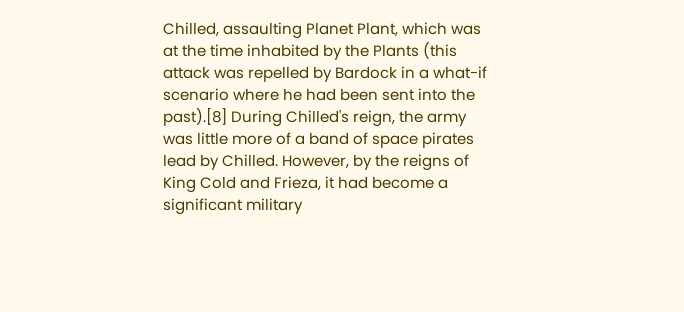Chilled, assaulting Planet Plant, which was at the time inhabited by the Plants (this attack was repelled by Bardock in a what-if scenario where he had been sent into the past).[8] During Chilled's reign, the army was little more of a band of space pirates lead by Chilled. However, by the reigns of King Cold and Frieza, it had become a significant military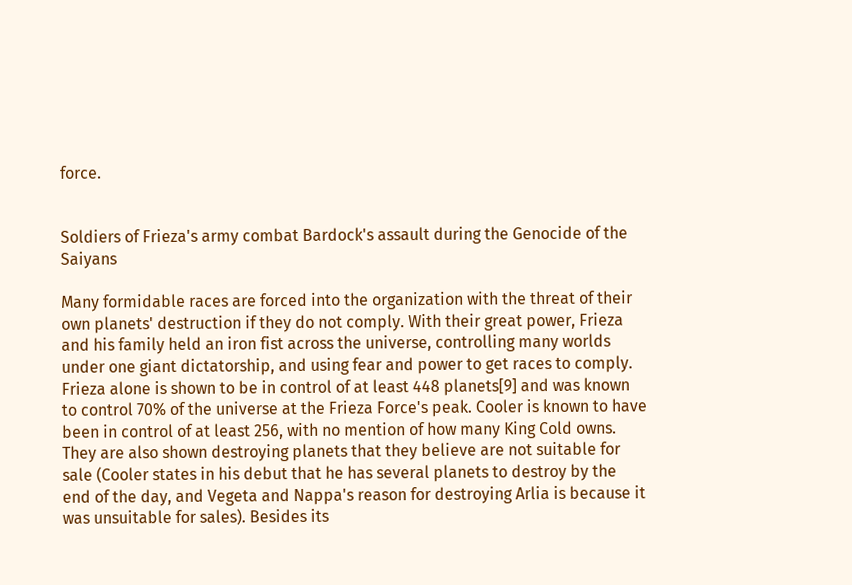force.


Soldiers of Frieza's army combat Bardock's assault during the Genocide of the Saiyans

Many formidable races are forced into the organization with the threat of their own planets' destruction if they do not comply. With their great power, Frieza and his family held an iron fist across the universe, controlling many worlds under one giant dictatorship, and using fear and power to get races to comply. Frieza alone is shown to be in control of at least 448 planets[9] and was known to control 70% of the universe at the Frieza Force's peak. Cooler is known to have been in control of at least 256, with no mention of how many King Cold owns. They are also shown destroying planets that they believe are not suitable for sale (Cooler states in his debut that he has several planets to destroy by the end of the day, and Vegeta and Nappa's reason for destroying Arlia is because it was unsuitable for sales). Besides its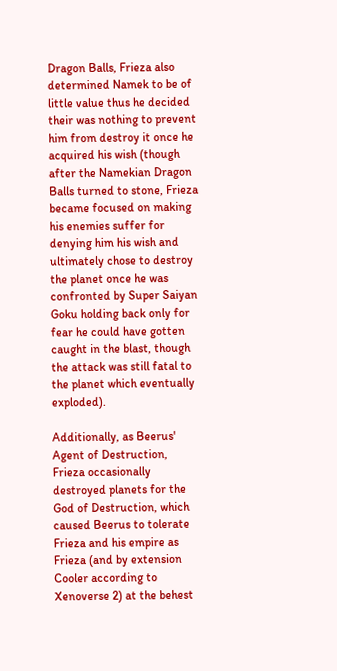Dragon Balls, Frieza also determined Namek to be of little value thus he decided their was nothing to prevent him from destroy it once he acquired his wish (though after the Namekian Dragon Balls turned to stone, Frieza became focused on making his enemies suffer for denying him his wish and ultimately chose to destroy the planet once he was confronted by Super Saiyan Goku holding back only for fear he could have gotten caught in the blast, though the attack was still fatal to the planet which eventually exploded).

Additionally, as Beerus' Agent of Destruction, Frieza occasionally destroyed planets for the God of Destruction, which caused Beerus to tolerate Frieza and his empire as Frieza (and by extension Cooler according to Xenoverse 2) at the behest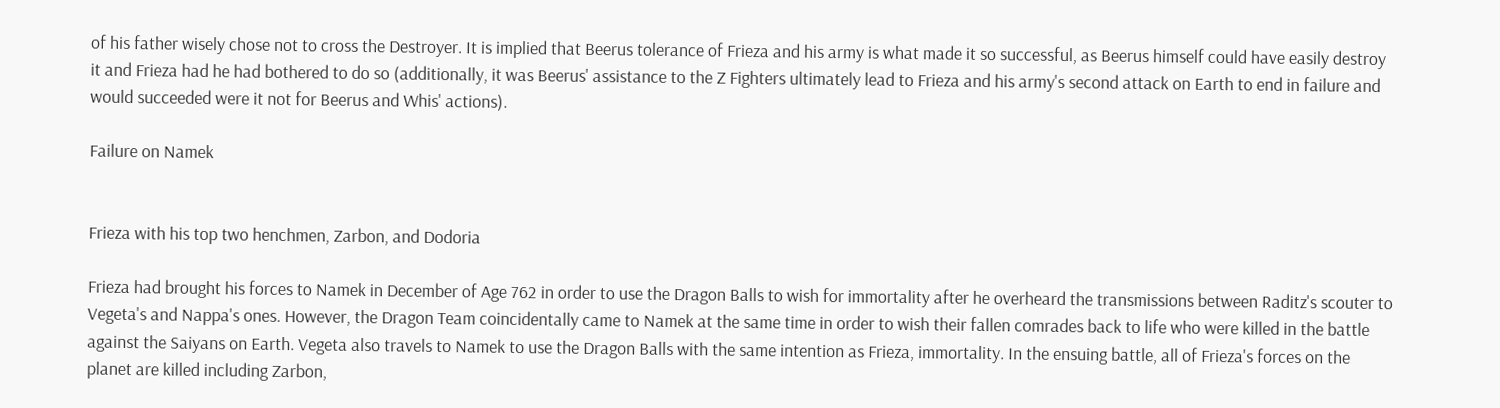of his father wisely chose not to cross the Destroyer. It is implied that Beerus tolerance of Frieza and his army is what made it so successful, as Beerus himself could have easily destroy it and Frieza had he had bothered to do so (additionally, it was Beerus' assistance to the Z Fighters ultimately lead to Frieza and his army's second attack on Earth to end in failure and would succeeded were it not for Beerus and Whis' actions).

Failure on Namek


Frieza with his top two henchmen, Zarbon, and Dodoria

Frieza had brought his forces to Namek in December of Age 762 in order to use the Dragon Balls to wish for immortality after he overheard the transmissions between Raditz's scouter to Vegeta's and Nappa's ones. However, the Dragon Team coincidentally came to Namek at the same time in order to wish their fallen comrades back to life who were killed in the battle against the Saiyans on Earth. Vegeta also travels to Namek to use the Dragon Balls with the same intention as Frieza, immortality. In the ensuing battle, all of Frieza's forces on the planet are killed including Zarbon,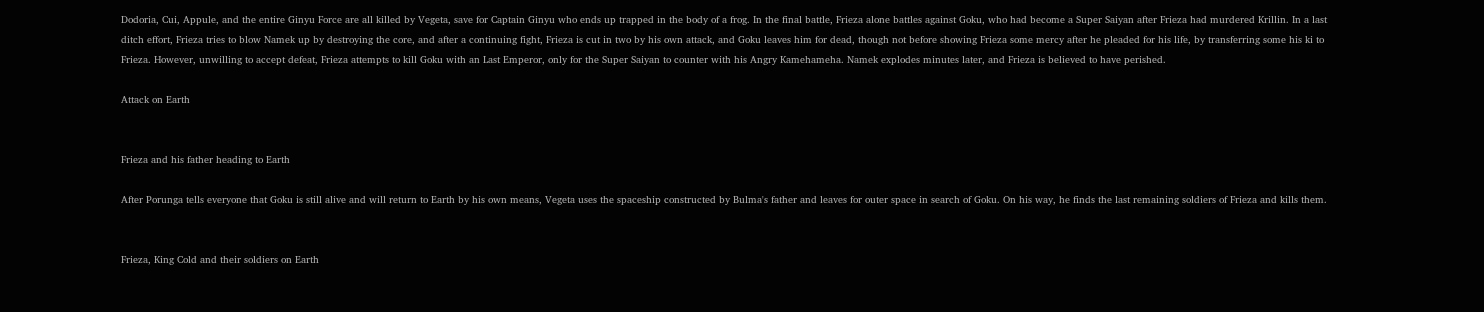Dodoria, Cui, Appule, and the entire Ginyu Force are all killed by Vegeta, save for Captain Ginyu who ends up trapped in the body of a frog. In the final battle, Frieza alone battles against Goku, who had become a Super Saiyan after Frieza had murdered Krillin. In a last ditch effort, Frieza tries to blow Namek up by destroying the core, and after a continuing fight, Frieza is cut in two by his own attack, and Goku leaves him for dead, though not before showing Frieza some mercy after he pleaded for his life, by transferring some his ki to Frieza. However, unwilling to accept defeat, Frieza attempts to kill Goku with an Last Emperor, only for the Super Saiyan to counter with his Angry Kamehameha. Namek explodes minutes later, and Frieza is believed to have perished.

Attack on Earth


Frieza and his father heading to Earth

After Porunga tells everyone that Goku is still alive and will return to Earth by his own means, Vegeta uses the spaceship constructed by Bulma's father and leaves for outer space in search of Goku. On his way, he finds the last remaining soldiers of Frieza and kills them.


Frieza, King Cold and their soldiers on Earth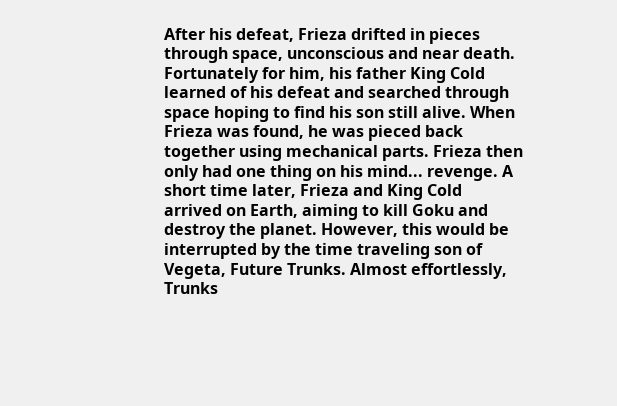After his defeat, Frieza drifted in pieces through space, unconscious and near death. Fortunately for him, his father King Cold learned of his defeat and searched through space hoping to find his son still alive. When Frieza was found, he was pieced back together using mechanical parts. Frieza then only had one thing on his mind... revenge. A short time later, Frieza and King Cold arrived on Earth, aiming to kill Goku and destroy the planet. However, this would be interrupted by the time traveling son of Vegeta, Future Trunks. Almost effortlessly, Trunks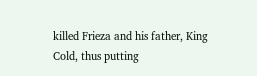killed Frieza and his father, King Cold, thus putting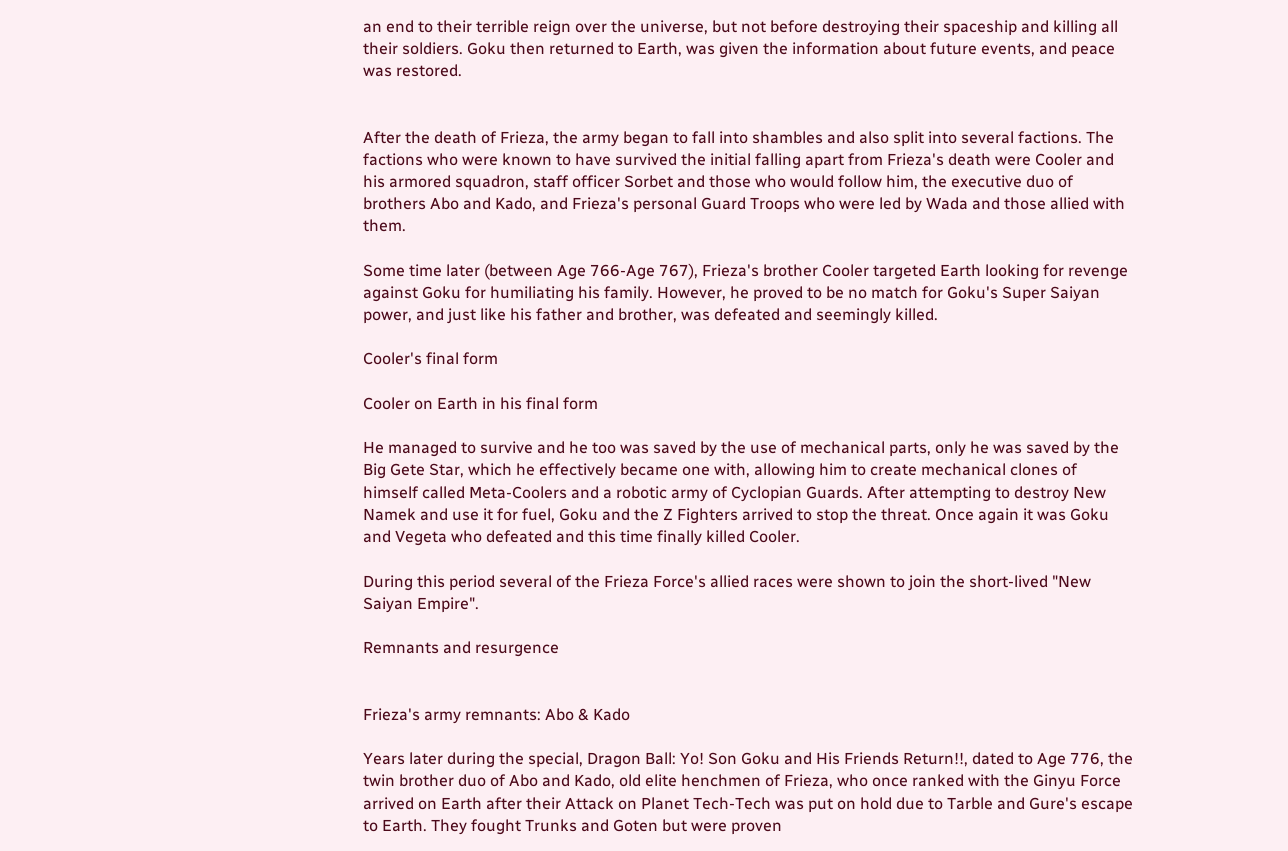an end to their terrible reign over the universe, but not before destroying their spaceship and killing all their soldiers. Goku then returned to Earth, was given the information about future events, and peace was restored.


After the death of Frieza, the army began to fall into shambles and also split into several factions. The factions who were known to have survived the initial falling apart from Frieza's death were Cooler and his armored squadron, staff officer Sorbet and those who would follow him, the executive duo of brothers Abo and Kado, and Frieza's personal Guard Troops who were led by Wada and those allied with them.

Some time later (between Age 766-Age 767), Frieza's brother Cooler targeted Earth looking for revenge against Goku for humiliating his family. However, he proved to be no match for Goku's Super Saiyan power, and just like his father and brother, was defeated and seemingly killed.

Cooler's final form

Cooler on Earth in his final form

He managed to survive and he too was saved by the use of mechanical parts, only he was saved by the Big Gete Star, which he effectively became one with, allowing him to create mechanical clones of himself called Meta-Coolers and a robotic army of Cyclopian Guards. After attempting to destroy New Namek and use it for fuel, Goku and the Z Fighters arrived to stop the threat. Once again it was Goku and Vegeta who defeated and this time finally killed Cooler.

During this period several of the Frieza Force's allied races were shown to join the short-lived "New Saiyan Empire".

Remnants and resurgence


Frieza's army remnants: Abo & Kado

Years later during the special, Dragon Ball: Yo! Son Goku and His Friends Return!!, dated to Age 776, the twin brother duo of Abo and Kado, old elite henchmen of Frieza, who once ranked with the Ginyu Force arrived on Earth after their Attack on Planet Tech-Tech was put on hold due to Tarble and Gure's escape to Earth. They fought Trunks and Goten but were proven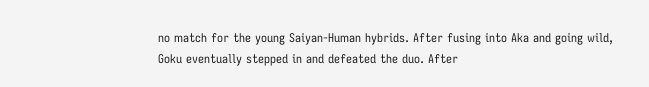no match for the young Saiyan-Human hybrids. After fusing into Aka and going wild, Goku eventually stepped in and defeated the duo. After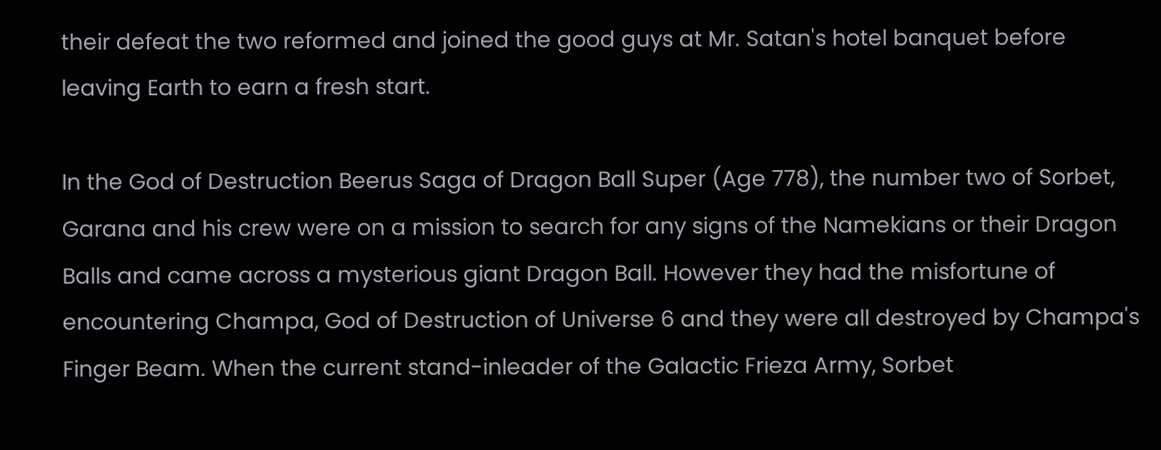their defeat the two reformed and joined the good guys at Mr. Satan's hotel banquet before leaving Earth to earn a fresh start.

In the God of Destruction Beerus Saga of Dragon Ball Super (Age 778), the number two of Sorbet, Garana and his crew were on a mission to search for any signs of the Namekians or their Dragon Balls and came across a mysterious giant Dragon Ball. However they had the misfortune of encountering Champa, God of Destruction of Universe 6 and they were all destroyed by Champa's Finger Beam. When the current stand-inleader of the Galactic Frieza Army, Sorbet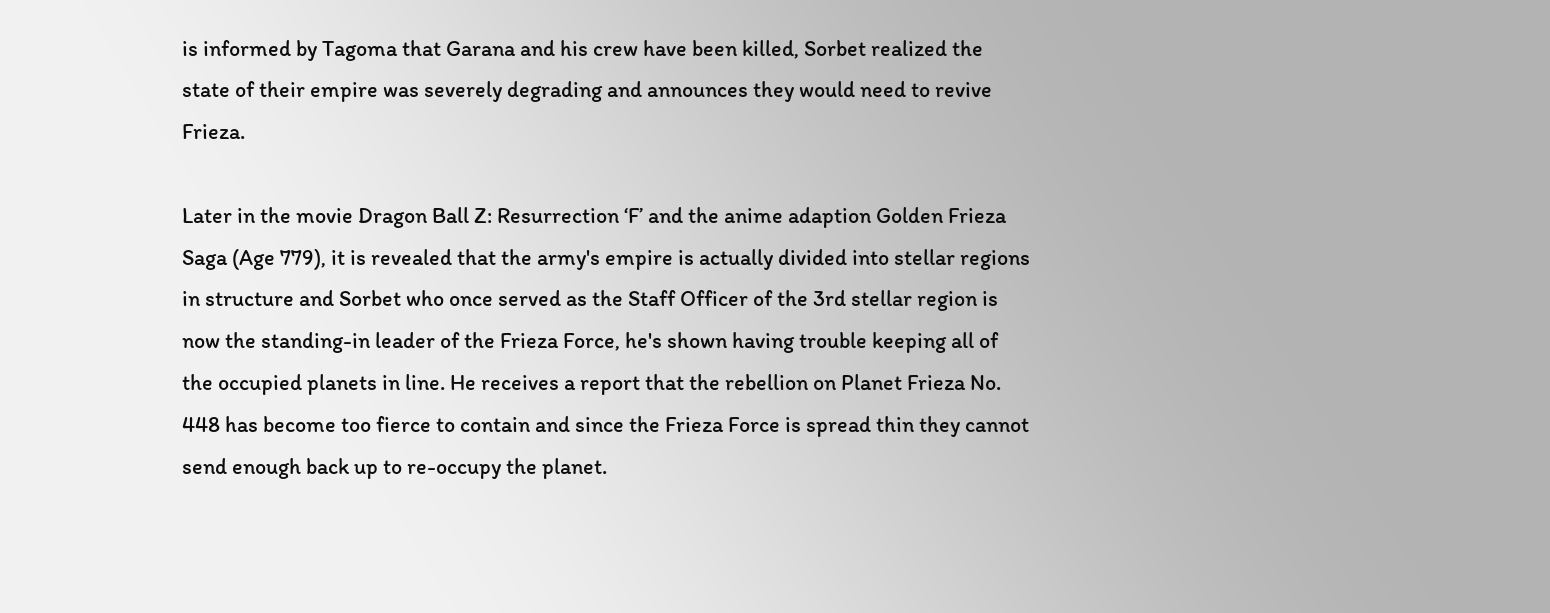is informed by Tagoma that Garana and his crew have been killed, Sorbet realized the state of their empire was severely degrading and announces they would need to revive Frieza.

Later in the movie Dragon Ball Z: Resurrection ‘F’ and the anime adaption Golden Frieza Saga (Age 779), it is revealed that the army's empire is actually divided into stellar regions in structure and Sorbet who once served as the Staff Officer of the 3rd stellar region is now the standing-in leader of the Frieza Force, he's shown having trouble keeping all of the occupied planets in line. He receives a report that the rebellion on Planet Frieza No. 448 has become too fierce to contain and since the Frieza Force is spread thin they cannot send enough back up to re-occupy the planet.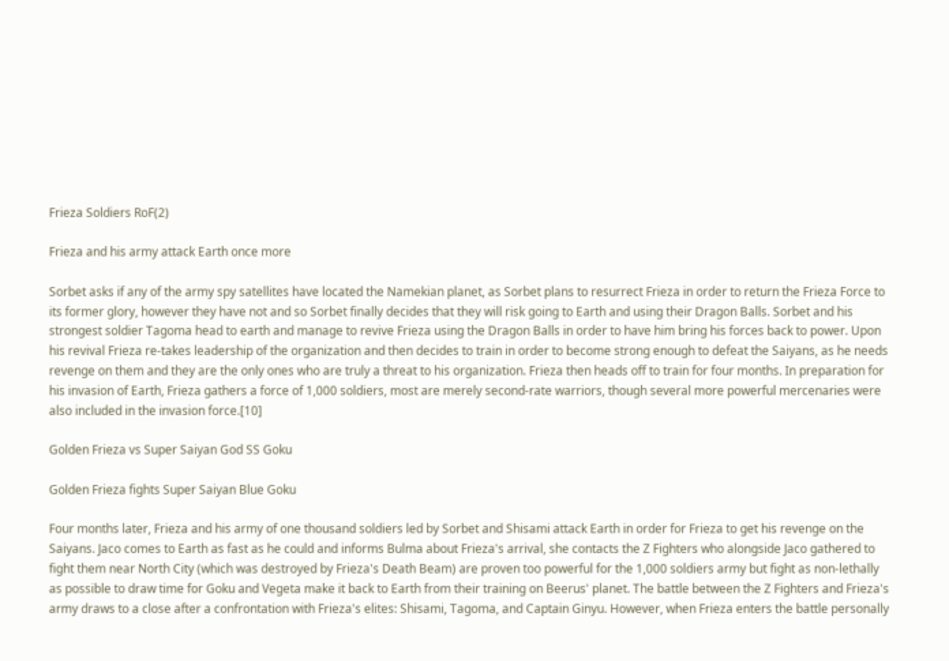Frieza Soldiers RoF(2)

Frieza and his army attack Earth once more

Sorbet asks if any of the army spy satellites have located the Namekian planet, as Sorbet plans to resurrect Frieza in order to return the Frieza Force to its former glory, however they have not and so Sorbet finally decides that they will risk going to Earth and using their Dragon Balls. Sorbet and his strongest soldier Tagoma head to earth and manage to revive Frieza using the Dragon Balls in order to have him bring his forces back to power. Upon his revival Frieza re-takes leadership of the organization and then decides to train in order to become strong enough to defeat the Saiyans, as he needs revenge on them and they are the only ones who are truly a threat to his organization. Frieza then heads off to train for four months. In preparation for his invasion of Earth, Frieza gathers a force of 1,000 soldiers, most are merely second-rate warriors, though several more powerful mercenaries were also included in the invasion force.[10]

Golden Frieza vs Super Saiyan God SS Goku

Golden Frieza fights Super Saiyan Blue Goku

Four months later, Frieza and his army of one thousand soldiers led by Sorbet and Shisami attack Earth in order for Frieza to get his revenge on the Saiyans. Jaco comes to Earth as fast as he could and informs Bulma about Frieza's arrival, she contacts the Z Fighters who alongside Jaco gathered to fight them near North City (which was destroyed by Frieza's Death Beam) are proven too powerful for the 1,000 soldiers army but fight as non-lethally as possible to draw time for Goku and Vegeta make it back to Earth from their training on Beerus' planet. The battle between the Z Fighters and Frieza's army draws to a close after a confrontation with Frieza's elites: Shisami, Tagoma, and Captain Ginyu. However, when Frieza enters the battle personally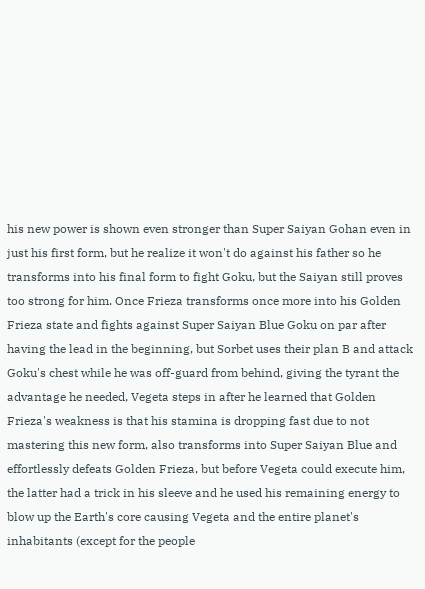his new power is shown even stronger than Super Saiyan Gohan even in just his first form, but he realize it won't do against his father so he transforms into his final form to fight Goku, but the Saiyan still proves too strong for him. Once Frieza transforms once more into his Golden Frieza state and fights against Super Saiyan Blue Goku on par after having the lead in the beginning, but Sorbet uses their plan B and attack Goku's chest while he was off-guard from behind, giving the tyrant the advantage he needed, Vegeta steps in after he learned that Golden Frieza's weakness is that his stamina is dropping fast due to not mastering this new form, also transforms into Super Saiyan Blue and effortlessly defeats Golden Frieza, but before Vegeta could execute him, the latter had a trick in his sleeve and he used his remaining energy to blow up the Earth's core causing Vegeta and the entire planet's inhabitants (except for the people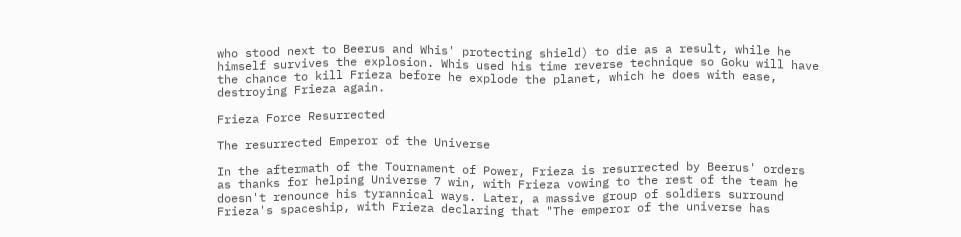who stood next to Beerus and Whis' protecting shield) to die as a result, while he himself survives the explosion. Whis used his time reverse technique so Goku will have the chance to kill Frieza before he explode the planet, which he does with ease, destroying Frieza again.

Frieza Force Resurrected

The resurrected Emperor of the Universe

In the aftermath of the Tournament of Power, Frieza is resurrected by Beerus' orders as thanks for helping Universe 7 win, with Frieza vowing to the rest of the team he doesn't renounce his tyrannical ways. Later, a massive group of soldiers surround Frieza's spaceship, with Frieza declaring that "The emperor of the universe has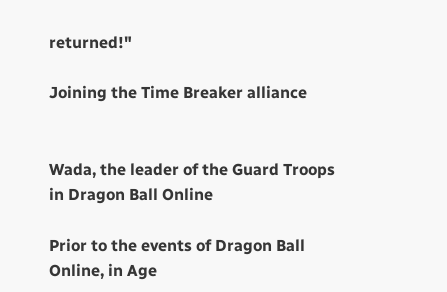returned!"

Joining the Time Breaker alliance


Wada, the leader of the Guard Troops in Dragon Ball Online

Prior to the events of Dragon Ball Online, in Age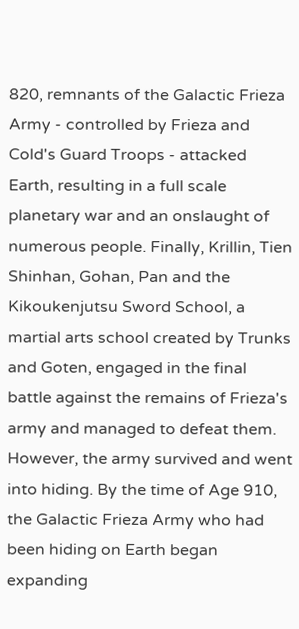820, remnants of the Galactic Frieza Army - controlled by Frieza and Cold's Guard Troops - attacked Earth, resulting in a full scale planetary war and an onslaught of numerous people. Finally, Krillin, Tien Shinhan, Gohan, Pan and the Kikoukenjutsu Sword School, a martial arts school created by Trunks and Goten, engaged in the final battle against the remains of Frieza's army and managed to defeat them. However, the army survived and went into hiding. By the time of Age 910, the Galactic Frieza Army who had been hiding on Earth began expanding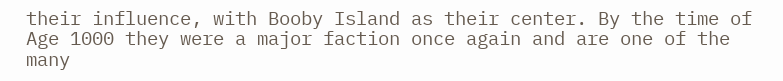their influence, with Booby Island as their center. By the time of Age 1000 they were a major faction once again and are one of the many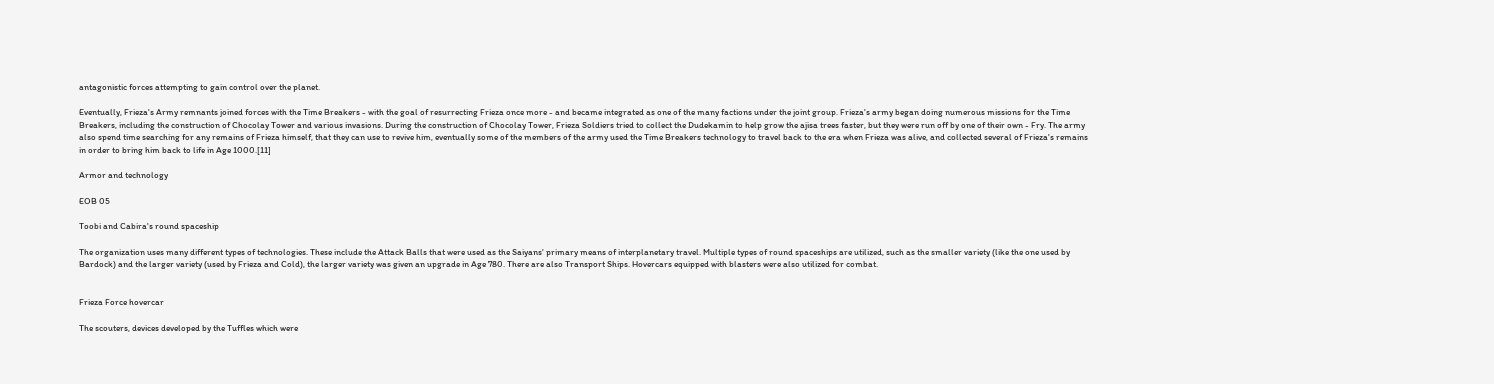antagonistic forces attempting to gain control over the planet.

Eventually, Frieza's Army remnants joined forces with the Time Breakers - with the goal of resurrecting Frieza once more - and became integrated as one of the many factions under the joint group. Frieza's army began doing numerous missions for the Time Breakers, including the construction of Chocolay Tower and various invasions. During the construction of Chocolay Tower, Frieza Soldiers tried to collect the Dudekamin to help grow the ajisa trees faster, but they were run off by one of their own - Fry. The army also spend time searching for any remains of Frieza himself, that they can use to revive him, eventually some of the members of the army used the Time Breakers technology to travel back to the era when Frieza was alive, and collected several of Frieza's remains in order to bring him back to life in Age 1000.[11]

Armor and technology

EOB 05

Toobi and Cabira's round spaceship

The organization uses many different types of technologies. These include the Attack Balls that were used as the Saiyans' primary means of interplanetary travel. Multiple types of round spaceships are utilized, such as the smaller variety (like the one used by Bardock) and the larger variety (used by Frieza and Cold), the larger variety was given an upgrade in Age 780. There are also Transport Ships. Hovercars equipped with blasters were also utilized for combat.


Frieza Force hovercar

The scouters, devices developed by the Tuffles which were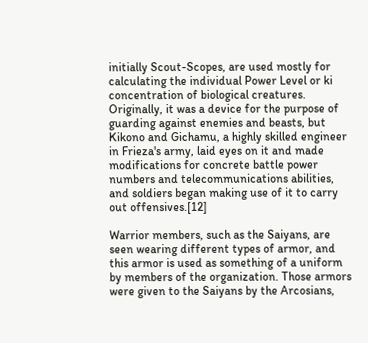initially Scout-Scopes, are used mostly for calculating the individual Power Level or ki concentration of biological creatures. Originally, it was a device for the purpose of guarding against enemies and beasts, but Kikono and Gichamu, a highly skilled engineer in Frieza's army, laid eyes on it and made modifications for concrete battle power numbers and telecommunications abilities, and soldiers began making use of it to carry out offensives.[12]

Warrior members, such as the Saiyans, are seen wearing different types of armor, and this armor is used as something of a uniform by members of the organization. Those armors were given to the Saiyans by the Arcosians,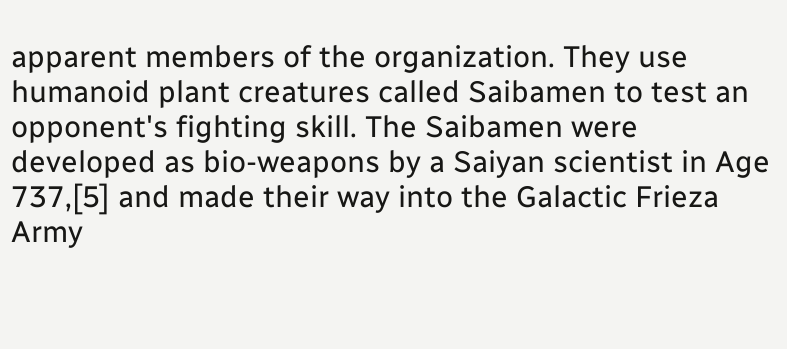apparent members of the organization. They use humanoid plant creatures called Saibamen to test an opponent's fighting skill. The Saibamen were developed as bio-weapons by a Saiyan scientist in Age 737,[5] and made their way into the Galactic Frieza Army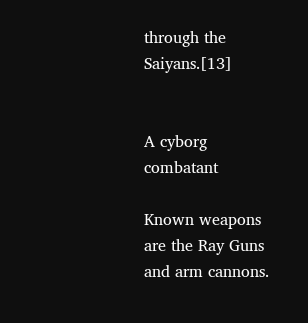through the Saiyans.[13]


A cyborg combatant

Known weapons are the Ray Guns and arm cannons.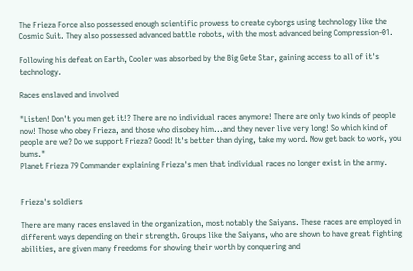The Frieza Force also possessed enough scientific prowess to create cyborgs using technology like the Cosmic Suit. They also possessed advanced battle robots, with the most advanced being Compression-01.

Following his defeat on Earth, Cooler was absorbed by the Big Gete Star, gaining access to all of it's technology.

Races enslaved and involved

"Listen! Don't you men get it!? There are no individual races anymore! There are only two kinds of people now! Those who obey Frieza, and those who disobey him...and they never live very long! So which kind of people are we? Do we support Frieza? Good! It's better than dying, take my word. Now get back to work, you bums."
Planet Frieza 79 Commander explaining Frieza's men that individual races no longer exist in the army.


Frieza's soldiers

There are many races enslaved in the organization, most notably the Saiyans. These races are employed in different ways depending on their strength. Groups like the Saiyans, who are shown to have great fighting abilities, are given many freedoms for showing their worth by conquering and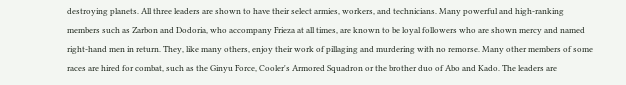destroying planets. All three leaders are shown to have their select armies, workers, and technicians. Many powerful and high-ranking members such as Zarbon and Dodoria, who accompany Frieza at all times, are known to be loyal followers who are shown mercy and named right-hand men in return. They, like many others, enjoy their work of pillaging and murdering with no remorse. Many other members of some races are hired for combat, such as the Ginyu Force, Cooler's Armored Squadron or the brother duo of Abo and Kado. The leaders are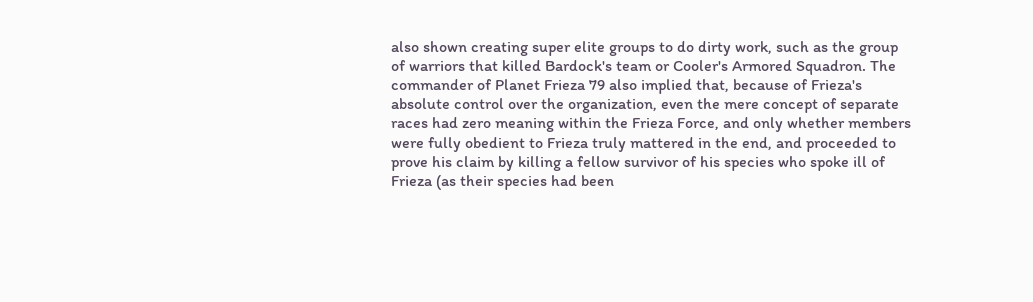also shown creating super elite groups to do dirty work, such as the group of warriors that killed Bardock's team or Cooler's Armored Squadron. The commander of Planet Frieza 79 also implied that, because of Frieza's absolute control over the organization, even the mere concept of separate races had zero meaning within the Frieza Force, and only whether members were fully obedient to Frieza truly mattered in the end, and proceeded to prove his claim by killing a fellow survivor of his species who spoke ill of Frieza (as their species had been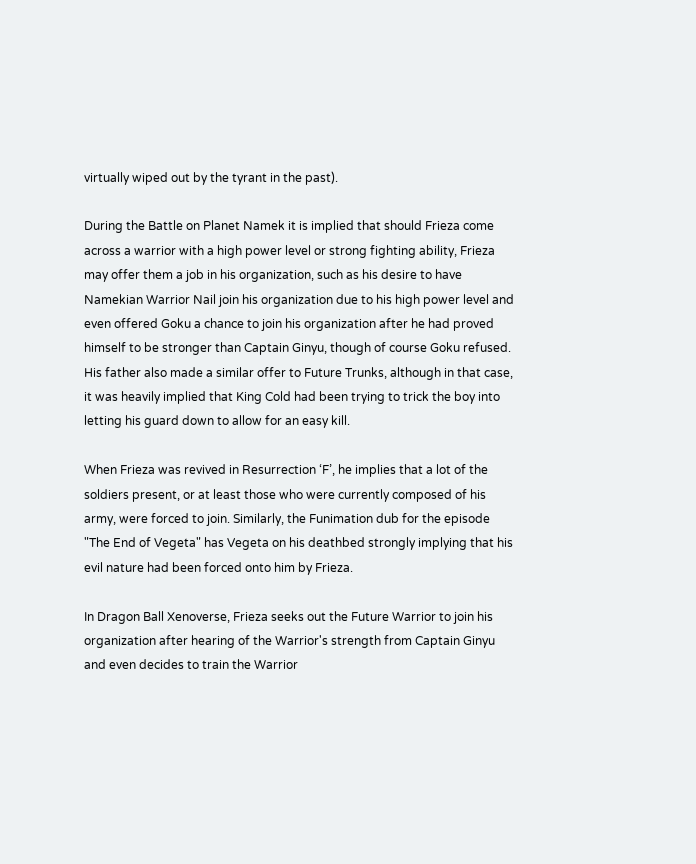virtually wiped out by the tyrant in the past).

During the Battle on Planet Namek it is implied that should Frieza come across a warrior with a high power level or strong fighting ability, Frieza may offer them a job in his organization, such as his desire to have Namekian Warrior Nail join his organization due to his high power level and even offered Goku a chance to join his organization after he had proved himself to be stronger than Captain Ginyu, though of course Goku refused. His father also made a similar offer to Future Trunks, although in that case, it was heavily implied that King Cold had been trying to trick the boy into letting his guard down to allow for an easy kill.

When Frieza was revived in Resurrection ‘F’, he implies that a lot of the soldiers present, or at least those who were currently composed of his army, were forced to join. Similarly, the Funimation dub for the episode "The End of Vegeta" has Vegeta on his deathbed strongly implying that his evil nature had been forced onto him by Frieza.

In Dragon Ball Xenoverse, Frieza seeks out the Future Warrior to join his organization after hearing of the Warrior's strength from Captain Ginyu and even decides to train the Warrior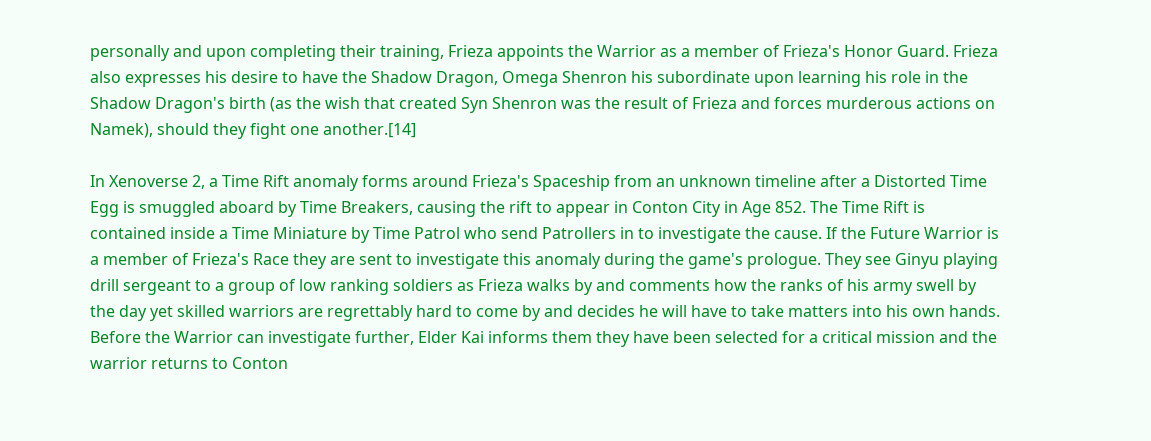personally and upon completing their training, Frieza appoints the Warrior as a member of Frieza's Honor Guard. Frieza also expresses his desire to have the Shadow Dragon, Omega Shenron his subordinate upon learning his role in the Shadow Dragon's birth (as the wish that created Syn Shenron was the result of Frieza and forces murderous actions on Namek), should they fight one another.[14]

In Xenoverse 2, a Time Rift anomaly forms around Frieza's Spaceship from an unknown timeline after a Distorted Time Egg is smuggled aboard by Time Breakers, causing the rift to appear in Conton City in Age 852. The Time Rift is contained inside a Time Miniature by Time Patrol who send Patrollers in to investigate the cause. If the Future Warrior is a member of Frieza's Race they are sent to investigate this anomaly during the game's prologue. They see Ginyu playing drill sergeant to a group of low ranking soldiers as Frieza walks by and comments how the ranks of his army swell by the day yet skilled warriors are regrettably hard to come by and decides he will have to take matters into his own hands. Before the Warrior can investigate further, Elder Kai informs them they have been selected for a critical mission and the warrior returns to Conton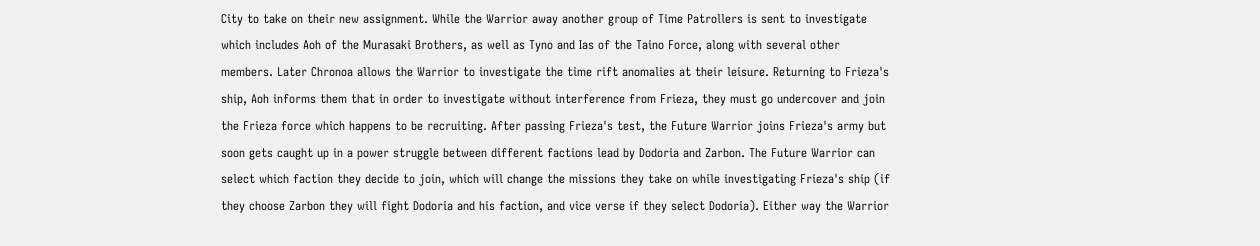City to take on their new assignment. While the Warrior away another group of Time Patrollers is sent to investigate which includes Aoh of the Murasaki Brothers, as well as Tyno and Ias of the Taino Force, along with several other members. Later Chronoa allows the Warrior to investigate the time rift anomalies at their leisure. Returning to Frieza's ship, Aoh informs them that in order to investigate without interference from Frieza, they must go undercover and join the Frieza force which happens to be recruiting. After passing Frieza's test, the Future Warrior joins Frieza's army but soon gets caught up in a power struggle between different factions lead by Dodoria and Zarbon. The Future Warrior can select which faction they decide to join, which will change the missions they take on while investigating Frieza's ship (if they choose Zarbon they will fight Dodoria and his faction, and vice verse if they select Dodoria). Either way the Warrior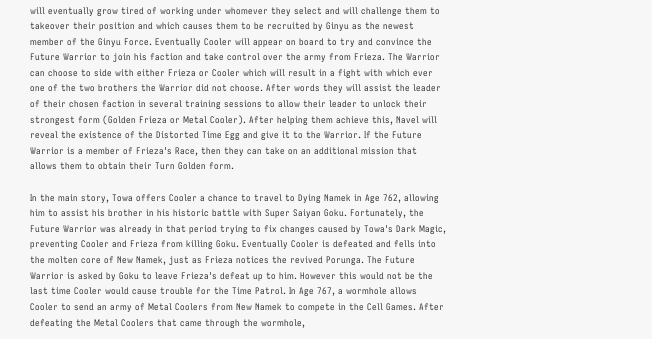will eventually grow tired of working under whomever they select and will challenge them to takeover their position and which causes them to be recruited by Ginyu as the newest member of the Ginyu Force. Eventually Cooler will appear on board to try and convince the Future Warrior to join his faction and take control over the army from Frieza. The Warrior can choose to side with either Frieza or Cooler which will result in a fight with which ever one of the two brothers the Warrior did not choose. After words they will assist the leader of their chosen faction in several training sessions to allow their leader to unlock their strongest form (Golden Frieza or Metal Cooler). After helping them achieve this, Navel will reveal the existence of the Distorted Time Egg and give it to the Warrior. If the Future Warrior is a member of Frieza's Race, then they can take on an additional mission that allows them to obtain their Turn Golden form.

In the main story, Towa offers Cooler a chance to travel to Dying Namek in Age 762, allowing him to assist his brother in his historic battle with Super Saiyan Goku. Fortunately, the Future Warrior was already in that period trying to fix changes caused by Towa's Dark Magic, preventing Cooler and Frieza from killing Goku. Eventually Cooler is defeated and fells into the molten core of New Namek, just as Frieza notices the revived Porunga. The Future Warrior is asked by Goku to leave Frieza's defeat up to him. However this would not be the last time Cooler would cause trouble for the Time Patrol. In Age 767, a wormhole allows Cooler to send an army of Metal Coolers from New Namek to compete in the Cell Games. After defeating the Metal Coolers that came through the wormhole,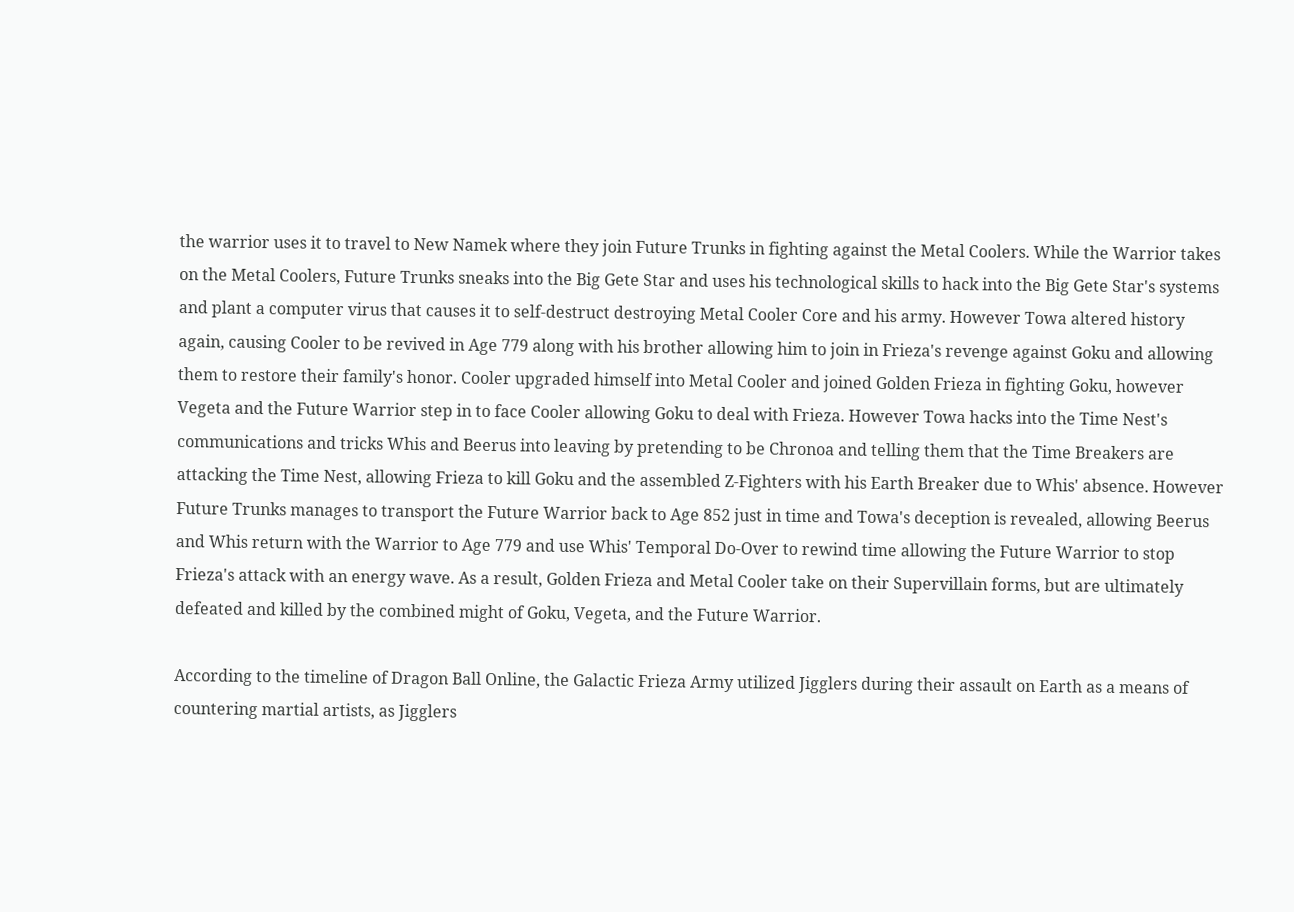the warrior uses it to travel to New Namek where they join Future Trunks in fighting against the Metal Coolers. While the Warrior takes on the Metal Coolers, Future Trunks sneaks into the Big Gete Star and uses his technological skills to hack into the Big Gete Star's systems and plant a computer virus that causes it to self-destruct destroying Metal Cooler Core and his army. However Towa altered history again, causing Cooler to be revived in Age 779 along with his brother allowing him to join in Frieza's revenge against Goku and allowing them to restore their family's honor. Cooler upgraded himself into Metal Cooler and joined Golden Frieza in fighting Goku, however Vegeta and the Future Warrior step in to face Cooler allowing Goku to deal with Frieza. However Towa hacks into the Time Nest's communications and tricks Whis and Beerus into leaving by pretending to be Chronoa and telling them that the Time Breakers are attacking the Time Nest, allowing Frieza to kill Goku and the assembled Z-Fighters with his Earth Breaker due to Whis' absence. However Future Trunks manages to transport the Future Warrior back to Age 852 just in time and Towa's deception is revealed, allowing Beerus and Whis return with the Warrior to Age 779 and use Whis' Temporal Do-Over to rewind time allowing the Future Warrior to stop Frieza's attack with an energy wave. As a result, Golden Frieza and Metal Cooler take on their Supervillain forms, but are ultimately defeated and killed by the combined might of Goku, Vegeta, and the Future Warrior.

According to the timeline of Dragon Ball Online, the Galactic Frieza Army utilized Jigglers during their assault on Earth as a means of countering martial artists, as Jigglers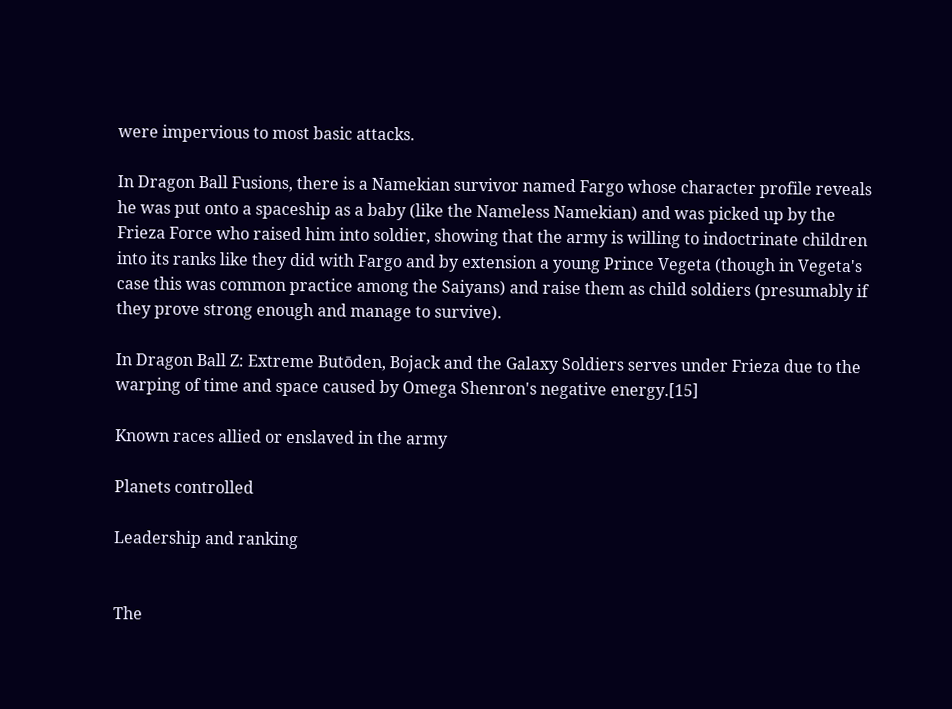were impervious to most basic attacks.

In Dragon Ball Fusions, there is a Namekian survivor named Fargo whose character profile reveals he was put onto a spaceship as a baby (like the Nameless Namekian) and was picked up by the Frieza Force who raised him into soldier, showing that the army is willing to indoctrinate children into its ranks like they did with Fargo and by extension a young Prince Vegeta (though in Vegeta's case this was common practice among the Saiyans) and raise them as child soldiers (presumably if they prove strong enough and manage to survive).

In Dragon Ball Z: Extreme Butōden, Bojack and the Galaxy Soldiers serves under Frieza due to the warping of time and space caused by Omega Shenron's negative energy.[15]

Known races allied or enslaved in the army

Planets controlled

Leadership and ranking


The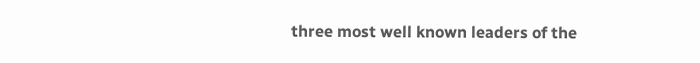three most well known leaders of the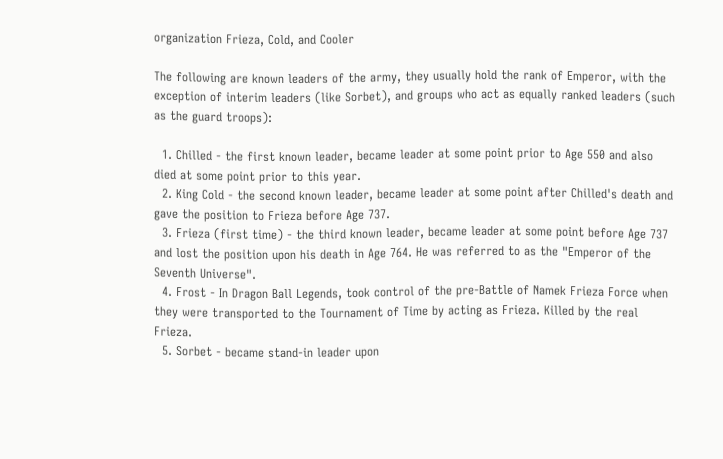organization Frieza, Cold, and Cooler

The following are known leaders of the army, they usually hold the rank of Emperor, with the exception of interim leaders (like Sorbet), and groups who act as equally ranked leaders (such as the guard troops):

  1. Chilled - the first known leader, became leader at some point prior to Age 550 and also died at some point prior to this year.
  2. King Cold - the second known leader, became leader at some point after Chilled's death and gave the position to Frieza before Age 737.
  3. Frieza (first time) - the third known leader, became leader at some point before Age 737 and lost the position upon his death in Age 764. He was referred to as the "Emperor of the Seventh Universe".
  4. Frost - In Dragon Ball Legends, took control of the pre-Battle of Namek Frieza Force when they were transported to the Tournament of Time by acting as Frieza. Killed by the real Frieza.
  5. Sorbet - became stand-in leader upon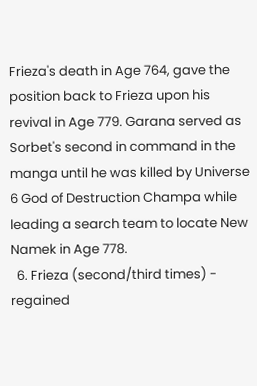Frieza's death in Age 764, gave the position back to Frieza upon his revival in Age 779. Garana served as Sorbet's second in command in the manga until he was killed by Universe 6 God of Destruction Champa while leading a search team to locate New Namek in Age 778.
  6. Frieza (second/third times) - regained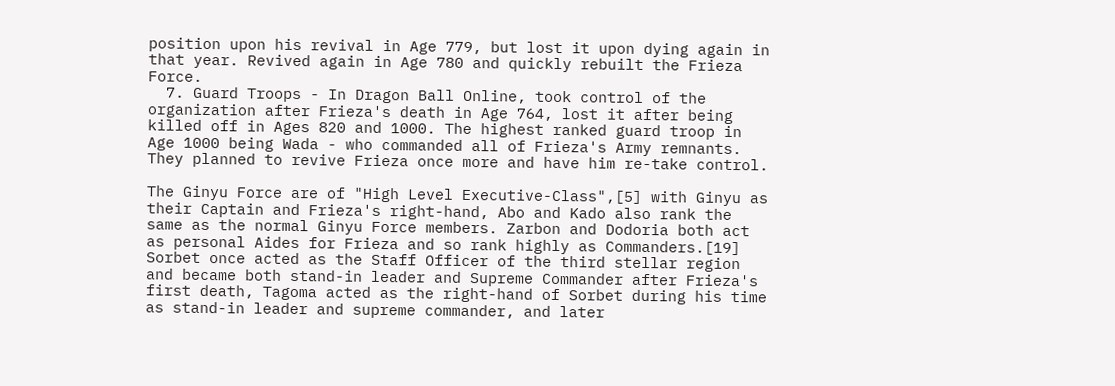position upon his revival in Age 779, but lost it upon dying again in that year. Revived again in Age 780 and quickly rebuilt the Frieza Force.
  7. Guard Troops - In Dragon Ball Online, took control of the organization after Frieza's death in Age 764, lost it after being killed off in Ages 820 and 1000. The highest ranked guard troop in Age 1000 being Wada - who commanded all of Frieza's Army remnants. They planned to revive Frieza once more and have him re-take control.

The Ginyu Force are of "High Level Executive-Class",[5] with Ginyu as their Captain and Frieza's right-hand, Abo and Kado also rank the same as the normal Ginyu Force members. Zarbon and Dodoria both act as personal Aides for Frieza and so rank highly as Commanders.[19] Sorbet once acted as the Staff Officer of the third stellar region and became both stand-in leader and Supreme Commander after Frieza's first death, Tagoma acted as the right-hand of Sorbet during his time as stand-in leader and supreme commander, and later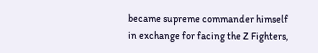became supreme commander himself in exchange for facing the Z Fighters,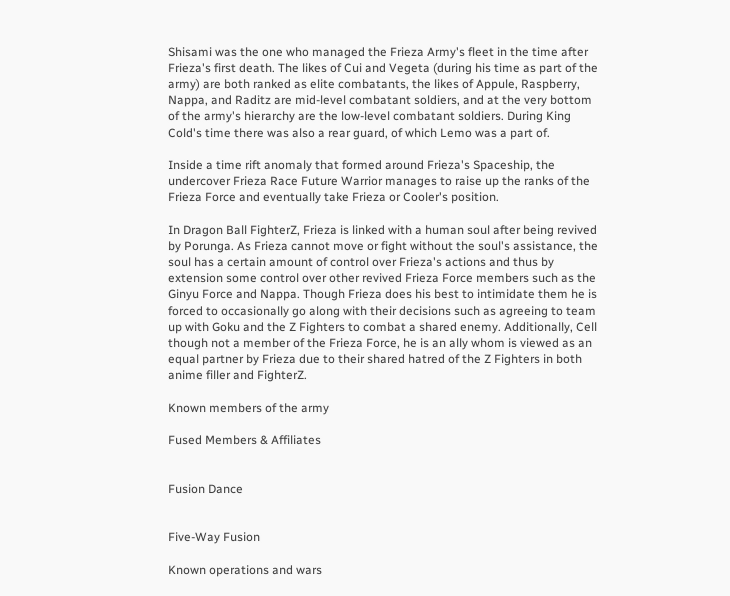Shisami was the one who managed the Frieza Army's fleet in the time after Frieza's first death. The likes of Cui and Vegeta (during his time as part of the army) are both ranked as elite combatants, the likes of Appule, Raspberry, Nappa, and Raditz are mid-level combatant soldiers, and at the very bottom of the army's hierarchy are the low-level combatant soldiers. During King Cold's time there was also a rear guard, of which Lemo was a part of.

Inside a time rift anomaly that formed around Frieza's Spaceship, the undercover Frieza Race Future Warrior manages to raise up the ranks of the Frieza Force and eventually take Frieza or Cooler's position.

In Dragon Ball FighterZ, Frieza is linked with a human soul after being revived by Porunga. As Frieza cannot move or fight without the soul's assistance, the soul has a certain amount of control over Frieza's actions and thus by extension some control over other revived Frieza Force members such as the Ginyu Force and Nappa. Though Frieza does his best to intimidate them he is forced to occasionally go along with their decisions such as agreeing to team up with Goku and the Z Fighters to combat a shared enemy. Additionally, Cell though not a member of the Frieza Force, he is an ally whom is viewed as an equal partner by Frieza due to their shared hatred of the Z Fighters in both anime filler and FighterZ.

Known members of the army

Fused Members & Affiliates


Fusion Dance


Five-Way Fusion

Known operations and wars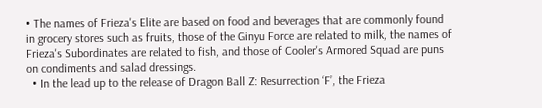• The names of Frieza's Elite are based on food and beverages that are commonly found in grocery stores such as fruits, those of the Ginyu Force are related to milk, the names of Frieza's Subordinates are related to fish, and those of Cooler's Armored Squad are puns on condiments and salad dressings.
  • In the lead up to the release of Dragon Ball Z: Resurrection ‘F’, the Frieza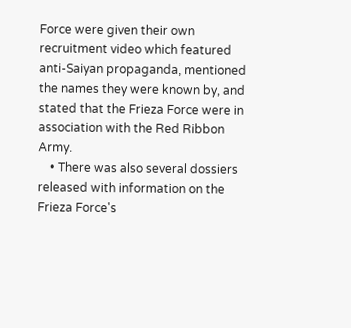Force were given their own recruitment video which featured anti-Saiyan propaganda, mentioned the names they were known by, and stated that the Frieza Force were in association with the Red Ribbon Army.
    • There was also several dossiers released with information on the Frieza Force's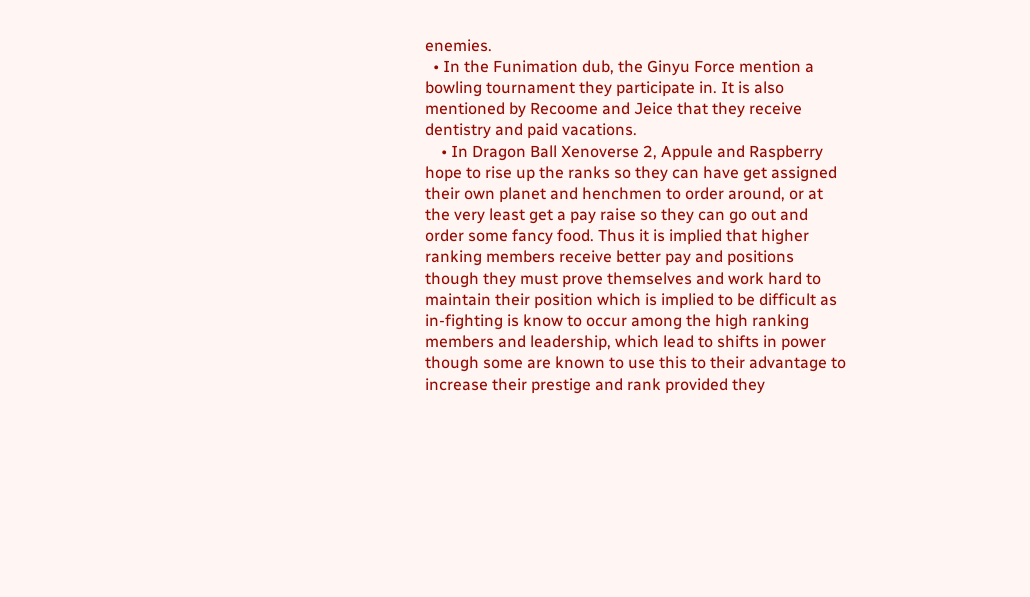enemies.
  • In the Funimation dub, the Ginyu Force mention a bowling tournament they participate in. It is also mentioned by Recoome and Jeice that they receive dentistry and paid vacations.
    • In Dragon Ball Xenoverse 2, Appule and Raspberry hope to rise up the ranks so they can have get assigned their own planet and henchmen to order around, or at the very least get a pay raise so they can go out and order some fancy food. Thus it is implied that higher ranking members receive better pay and positions though they must prove themselves and work hard to maintain their position which is implied to be difficult as in-fighting is know to occur among the high ranking members and leadership, which lead to shifts in power though some are known to use this to their advantage to increase their prestige and rank provided they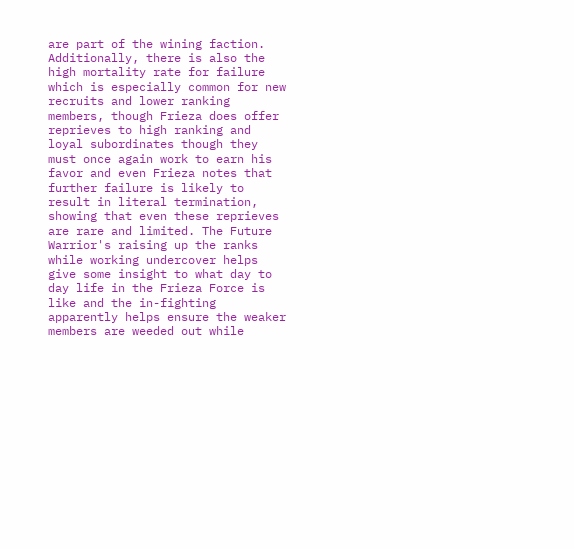are part of the wining faction. Additionally, there is also the high mortality rate for failure which is especially common for new recruits and lower ranking members, though Frieza does offer reprieves to high ranking and loyal subordinates though they must once again work to earn his favor and even Frieza notes that further failure is likely to result in literal termination, showing that even these reprieves are rare and limited. The Future Warrior's raising up the ranks while working undercover helps give some insight to what day to day life in the Frieza Force is like and the in-fighting apparently helps ensure the weaker members are weeded out while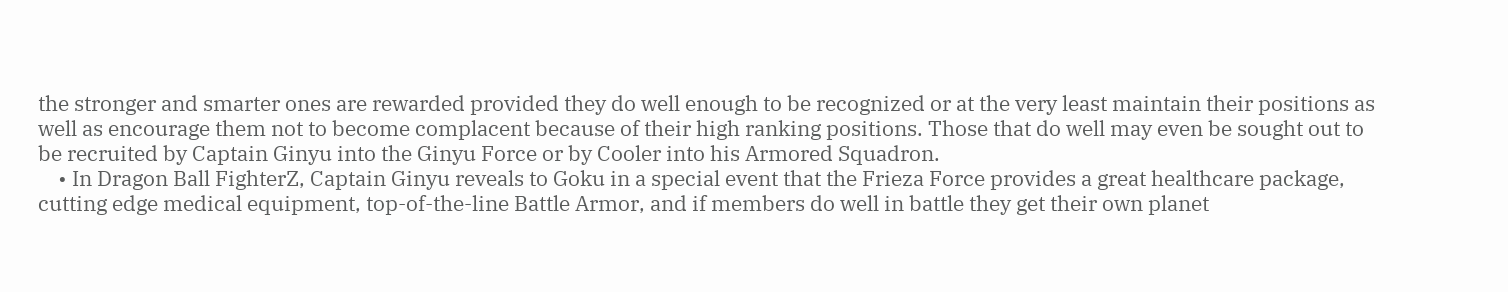the stronger and smarter ones are rewarded provided they do well enough to be recognized or at the very least maintain their positions as well as encourage them not to become complacent because of their high ranking positions. Those that do well may even be sought out to be recruited by Captain Ginyu into the Ginyu Force or by Cooler into his Armored Squadron.
    • In Dragon Ball FighterZ, Captain Ginyu reveals to Goku in a special event that the Frieza Force provides a great healthcare package, cutting edge medical equipment, top-of-the-line Battle Armor, and if members do well in battle they get their own planet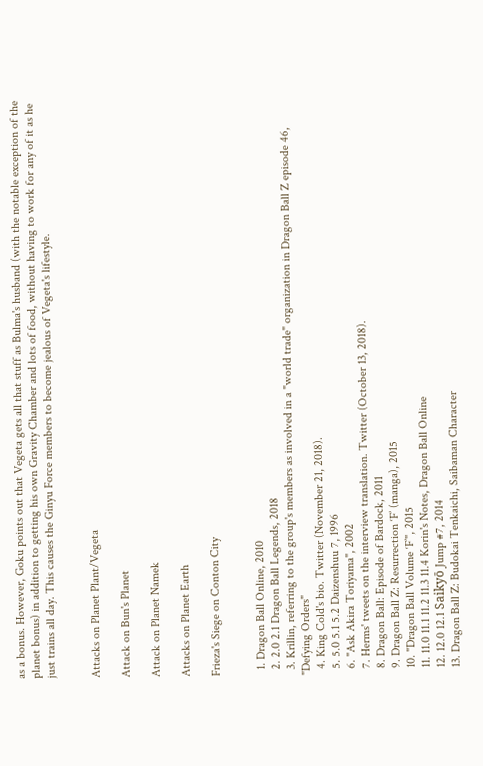as a bonus. However, Goku points out that Vegeta gets all that stuff as Bulma's husband (with the notable exception of the planet bonus) in addition to getting his own Gravity Chamber and lots of food, without having to work for any of it as he just trains all day. This causes the Ginyu Force members to become jealous of Vegeta's lifestyle.


Attacks on Planet Plant/Vegeta

Attack on Bun's Planet

Attack on Planet Namek

Attacks on Planet Earth

Frieza's Siege on Conton City


  1. Dragon Ball Online, 2010
  2. 2.0 2.1 Dragon Ball Legends, 2018
  3. Krillin, referring to the group's members as involved in a "world trade" organization in Dragon Ball Z episode 46, "Defying Orders"
  4. King Cold's bio. Twitter (November 21, 2018).
  5. 5.0 5.1 5.2 Daizenshuu 7, 1996
  6. "Ask Akira Toriyama", 2002
  7. Herms' tweets on the interview translation. Twitter (October 13, 2018).
  8. Dragon Ball: Episode of Bardock, 2011
  9. Dragon Ball Z: Resurrection ‘F’ (manga), 2015
  10. "Dragon Ball Volume ‘F’", 2015
  11. 11.0 11.1 11.2 11.3 11.4 Korin's Notes, Dragon Ball Online
  12. 12.0 12.1 Saikyō Jump #7, 2014
  13. Dragon Ball Z: Budokai Tenkaichi, Saibaman Character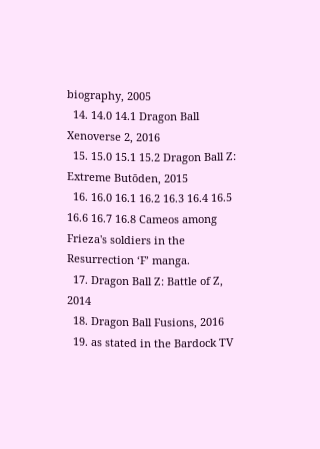biography, 2005
  14. 14.0 14.1 Dragon Ball Xenoverse 2, 2016
  15. 15.0 15.1 15.2 Dragon Ball Z: Extreme Butōden, 2015
  16. 16.0 16.1 16.2 16.3 16.4 16.5 16.6 16.7 16.8 Cameos among Frieza's soldiers in the Resurrection ‘F’ manga.
  17. Dragon Ball Z: Battle of Z, 2014
  18. Dragon Ball Fusions, 2016
  19. as stated in the Bardock TV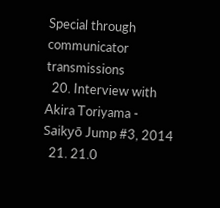Special through communicator transmissions
  20. Interview with Akira Toriyama - Saikyō Jump #3, 2014
  21. 21.0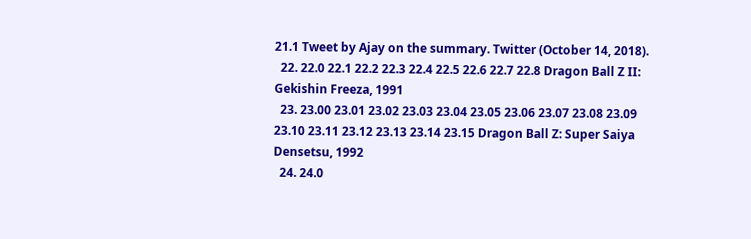21.1 Tweet by Ajay on the summary. Twitter (October 14, 2018).
  22. 22.0 22.1 22.2 22.3 22.4 22.5 22.6 22.7 22.8 Dragon Ball Z II: Gekishin Freeza, 1991
  23. 23.00 23.01 23.02 23.03 23.04 23.05 23.06 23.07 23.08 23.09 23.10 23.11 23.12 23.13 23.14 23.15 Dragon Ball Z: Super Saiya Densetsu, 1992
  24. 24.0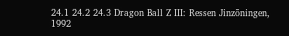24.1 24.2 24.3 Dragon Ball Z III: Ressen Jinzōningen, 1992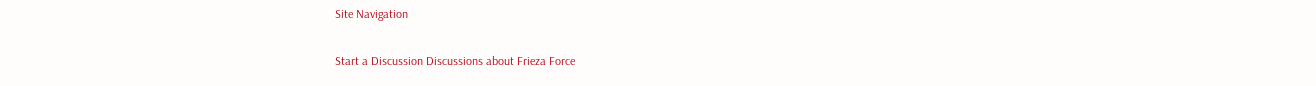Site Navigation

Start a Discussion Discussions about Frieza Force